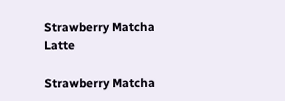Strawberry Matcha Latte

Strawberry Matcha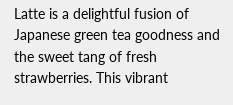Latte is a delightful fusion of Japanese green tea goodness and the sweet tang of fresh strawberries. This vibrant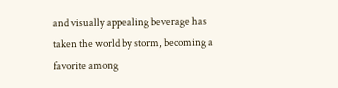and visually appealing beverage has taken the world by storm, becoming a favorite among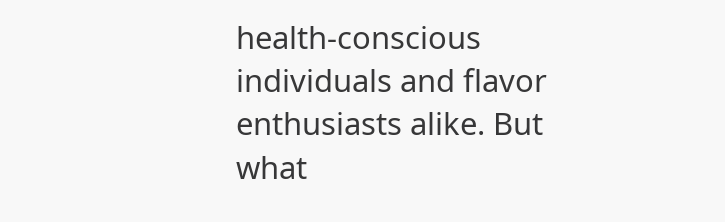health-conscious individuals and flavor enthusiasts alike. But what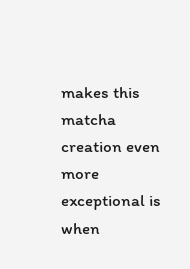makes this matcha creation even more exceptional is when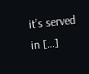it’s served in […]